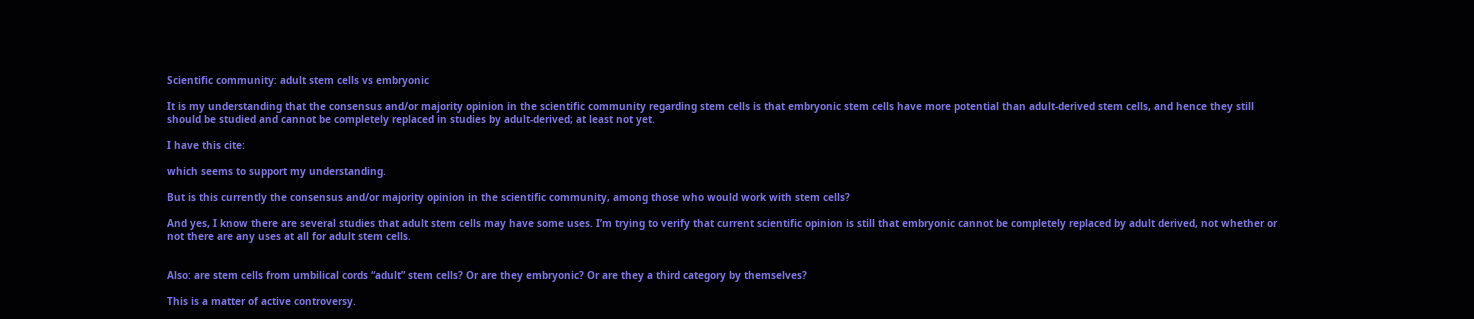Scientific community: adult stem cells vs embryonic

It is my understanding that the consensus and/or majority opinion in the scientific community regarding stem cells is that embryonic stem cells have more potential than adult-derived stem cells, and hence they still should be studied and cannot be completely replaced in studies by adult-derived; at least not yet.

I have this cite:

which seems to support my understanding.

But is this currently the consensus and/or majority opinion in the scientific community, among those who would work with stem cells?

And yes, I know there are several studies that adult stem cells may have some uses. I’m trying to verify that current scientific opinion is still that embryonic cannot be completely replaced by adult derived, not whether or not there are any uses at all for adult stem cells.


Also: are stem cells from umbilical cords “adult” stem cells? Or are they embryonic? Or are they a third category by themselves?

This is a matter of active controversy.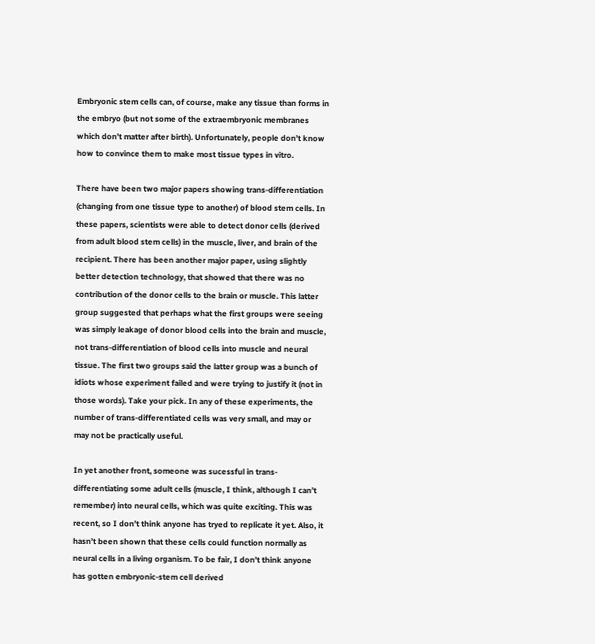Embryonic stem cells can, of course, make any tissue than forms in the embryo (but not some of the extraembryonic membranes which don’t matter after birth). Unfortunately, people don’t know how to convince them to make most tissue types in vitro.

There have been two major papers showing trans-differentiation (changing from one tissue type to another) of blood stem cells. In these papers, scientists were able to detect donor cells (derived from adult blood stem cells) in the muscle, liver, and brain of the recipient. There has been another major paper, using slightly better detection technology, that showed that there was no contribution of the donor cells to the brain or muscle. This latter group suggested that perhaps what the first groups were seeing was simply leakage of donor blood cells into the brain and muscle, not trans-differentiation of blood cells into muscle and neural tissue. The first two groups said the latter group was a bunch of idiots whose experiment failed and were trying to justify it (not in those words). Take your pick. In any of these experiments, the number of trans-differentiated cells was very small, and may or may not be practically useful.

In yet another front, someone was sucessful in trans-differentiating some adult cells (muscle, I think, although I can’t remember) into neural cells, which was quite exciting. This was recent, so I don’t think anyone has tryed to replicate it yet. Also, it hasn’t been shown that these cells could function normally as neural cells in a living organism. To be fair, I don’t think anyone has gotten embryonic-stem cell derived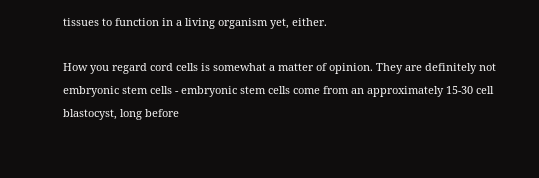tissues to function in a living organism yet, either.

How you regard cord cells is somewhat a matter of opinion. They are definitely not embryonic stem cells - embryonic stem cells come from an approximately 15-30 cell blastocyst, long before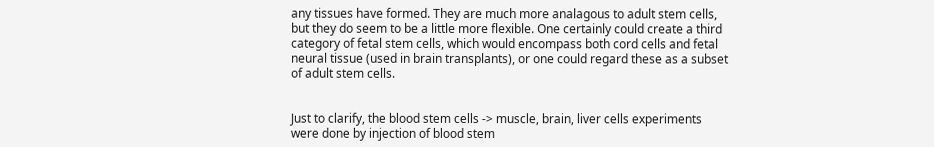any tissues have formed. They are much more analagous to adult stem cells, but they do seem to be a little more flexible. One certainly could create a third category of fetal stem cells, which would encompass both cord cells and fetal neural tissue (used in brain transplants), or one could regard these as a subset of adult stem cells.


Just to clarify, the blood stem cells -> muscle, brain, liver cells experiments were done by injection of blood stem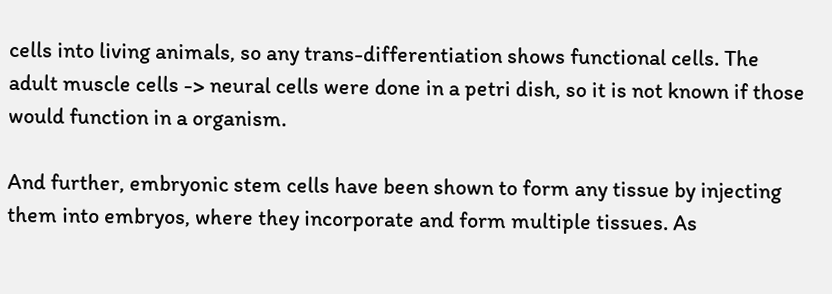cells into living animals, so any trans-differentiation shows functional cells. The adult muscle cells -> neural cells were done in a petri dish, so it is not known if those would function in a organism.

And further, embryonic stem cells have been shown to form any tissue by injecting them into embryos, where they incorporate and form multiple tissues. As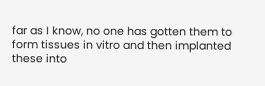far as I know, no one has gotten them to form tissues in vitro and then implanted these into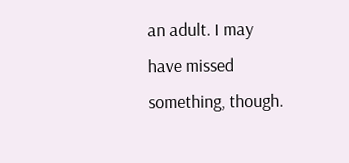an adult. I may have missed something, though.